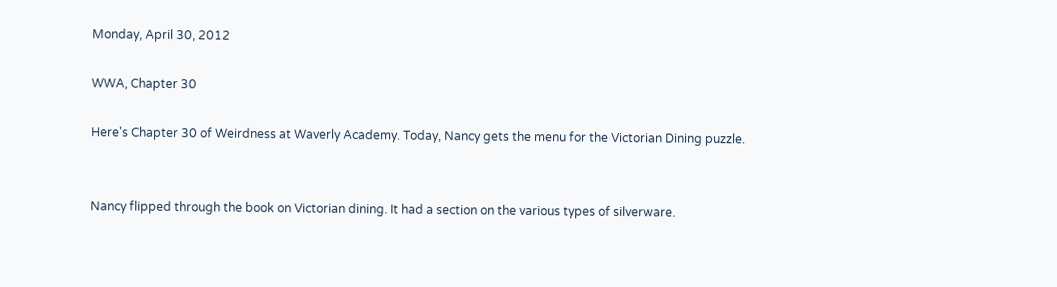Monday, April 30, 2012

WWA, Chapter 30

Here's Chapter 30 of Weirdness at Waverly Academy. Today, Nancy gets the menu for the Victorian Dining puzzle.


Nancy flipped through the book on Victorian dining. It had a section on the various types of silverware.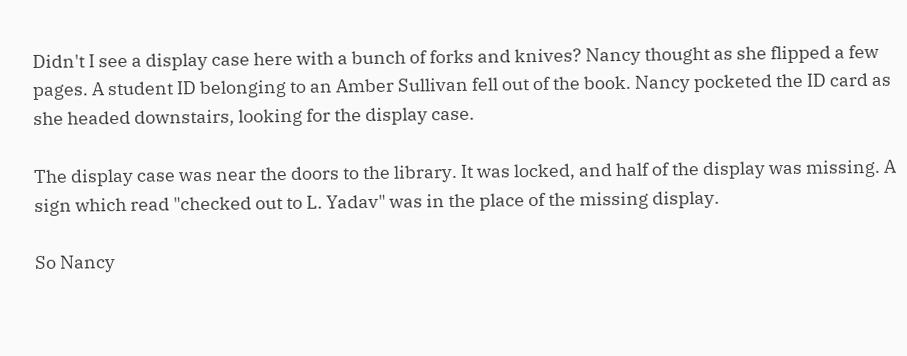Didn't I see a display case here with a bunch of forks and knives? Nancy thought as she flipped a few pages. A student ID belonging to an Amber Sullivan fell out of the book. Nancy pocketed the ID card as she headed downstairs, looking for the display case.

The display case was near the doors to the library. It was locked, and half of the display was missing. A sign which read "checked out to L. Yadav" was in the place of the missing display.

So Nancy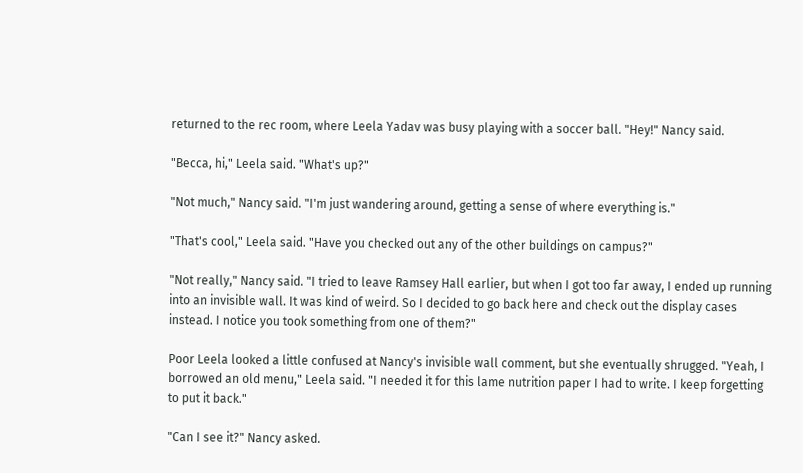returned to the rec room, where Leela Yadav was busy playing with a soccer ball. "Hey!" Nancy said.

"Becca, hi," Leela said. "What's up?"

"Not much," Nancy said. "I'm just wandering around, getting a sense of where everything is."

"That's cool," Leela said. "Have you checked out any of the other buildings on campus?"

"Not really," Nancy said. "I tried to leave Ramsey Hall earlier, but when I got too far away, I ended up running into an invisible wall. It was kind of weird. So I decided to go back here and check out the display cases instead. I notice you took something from one of them?"

Poor Leela looked a little confused at Nancy's invisible wall comment, but she eventually shrugged. "Yeah, I borrowed an old menu," Leela said. "I needed it for this lame nutrition paper I had to write. I keep forgetting to put it back."

"Can I see it?" Nancy asked.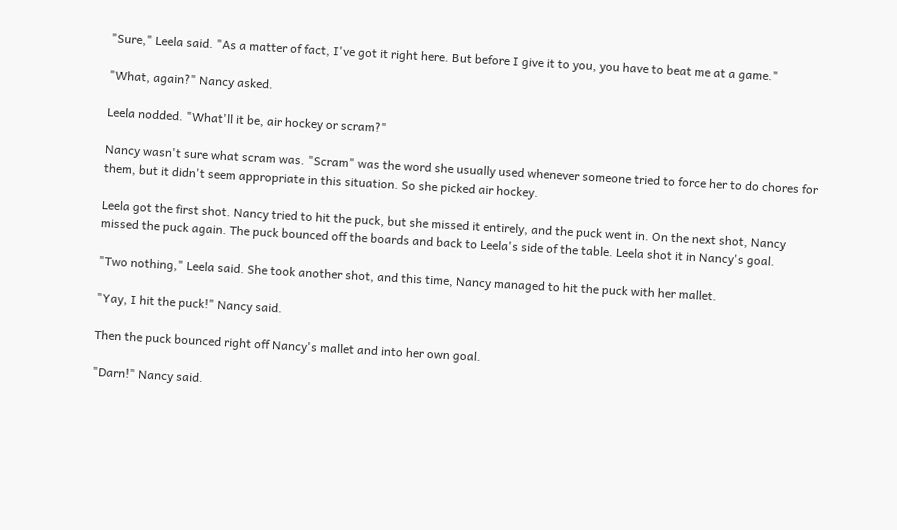"Sure," Leela said. "As a matter of fact, I've got it right here. But before I give it to you, you have to beat me at a game."

"What, again?" Nancy asked.

Leela nodded. "What'll it be, air hockey or scram?"

Nancy wasn't sure what scram was. "Scram" was the word she usually used whenever someone tried to force her to do chores for them, but it didn't seem appropriate in this situation. So she picked air hockey.

Leela got the first shot. Nancy tried to hit the puck, but she missed it entirely, and the puck went in. On the next shot, Nancy missed the puck again. The puck bounced off the boards and back to Leela's side of the table. Leela shot it in Nancy's goal.

"Two nothing," Leela said. She took another shot, and this time, Nancy managed to hit the puck with her mallet.

"Yay, I hit the puck!" Nancy said.

Then the puck bounced right off Nancy's mallet and into her own goal.

"Darn!" Nancy said.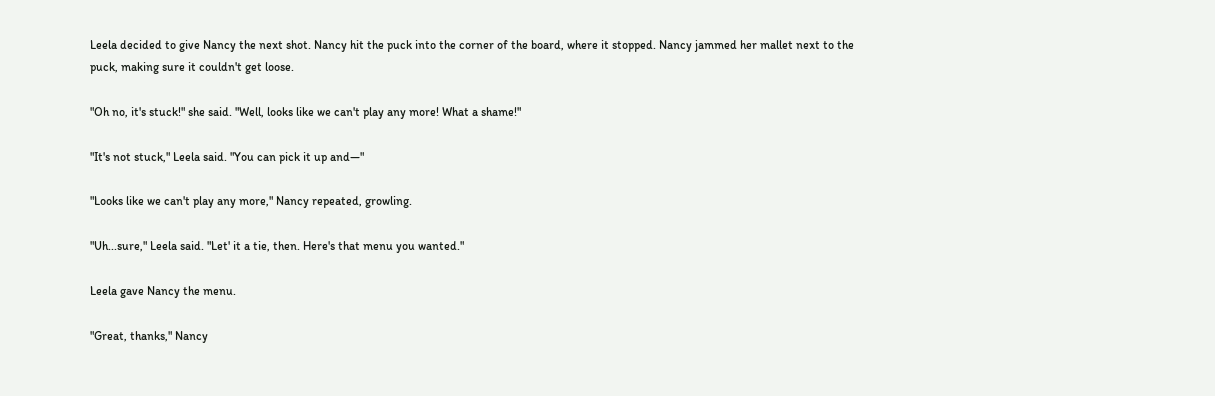Leela decided to give Nancy the next shot. Nancy hit the puck into the corner of the board, where it stopped. Nancy jammed her mallet next to the puck, making sure it couldn't get loose.

"Oh no, it's stuck!" she said. "Well, looks like we can't play any more! What a shame!"

"It's not stuck," Leela said. "You can pick it up and—"

"Looks like we can't play any more," Nancy repeated, growling.

"Uh...sure," Leela said. "Let' it a tie, then. Here's that menu you wanted."

Leela gave Nancy the menu.

"Great, thanks," Nancy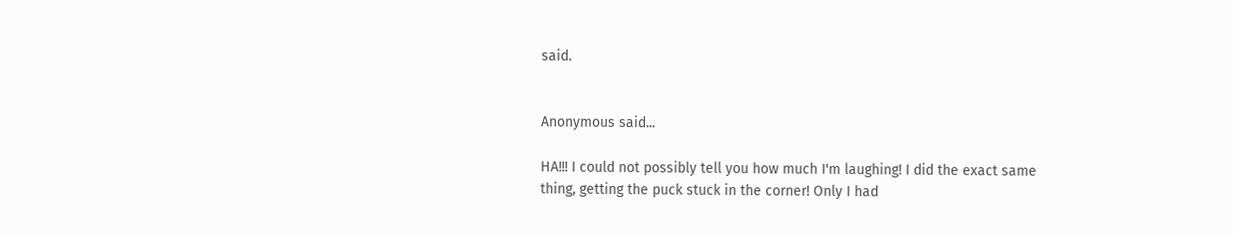said.


Anonymous said...

HA!!! I could not possibly tell you how much I'm laughing! I did the exact same thing, getting the puck stuck in the corner! Only I had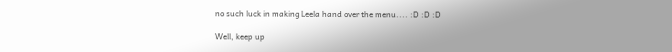no such luck in making Leela hand over the menu.... :D :D :D

Well, keep up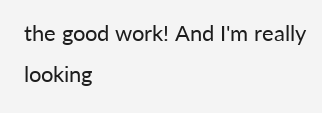the good work! And I'm really looking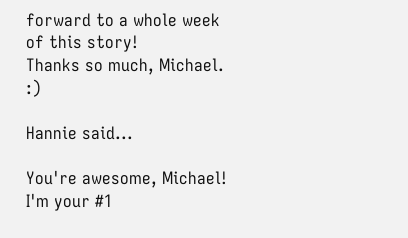forward to a whole week of this story!
Thanks so much, Michael. :)

Hannie said...

You're awesome, Michael! I'm your #1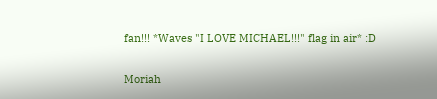fan!!! *Waves "I LOVE MICHAEL!!!" flag in air* :D

Moriah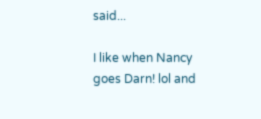said...

I like when Nancy goes Darn! lol and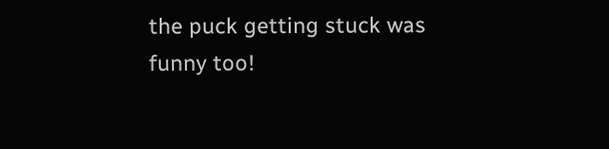the puck getting stuck was funny too!